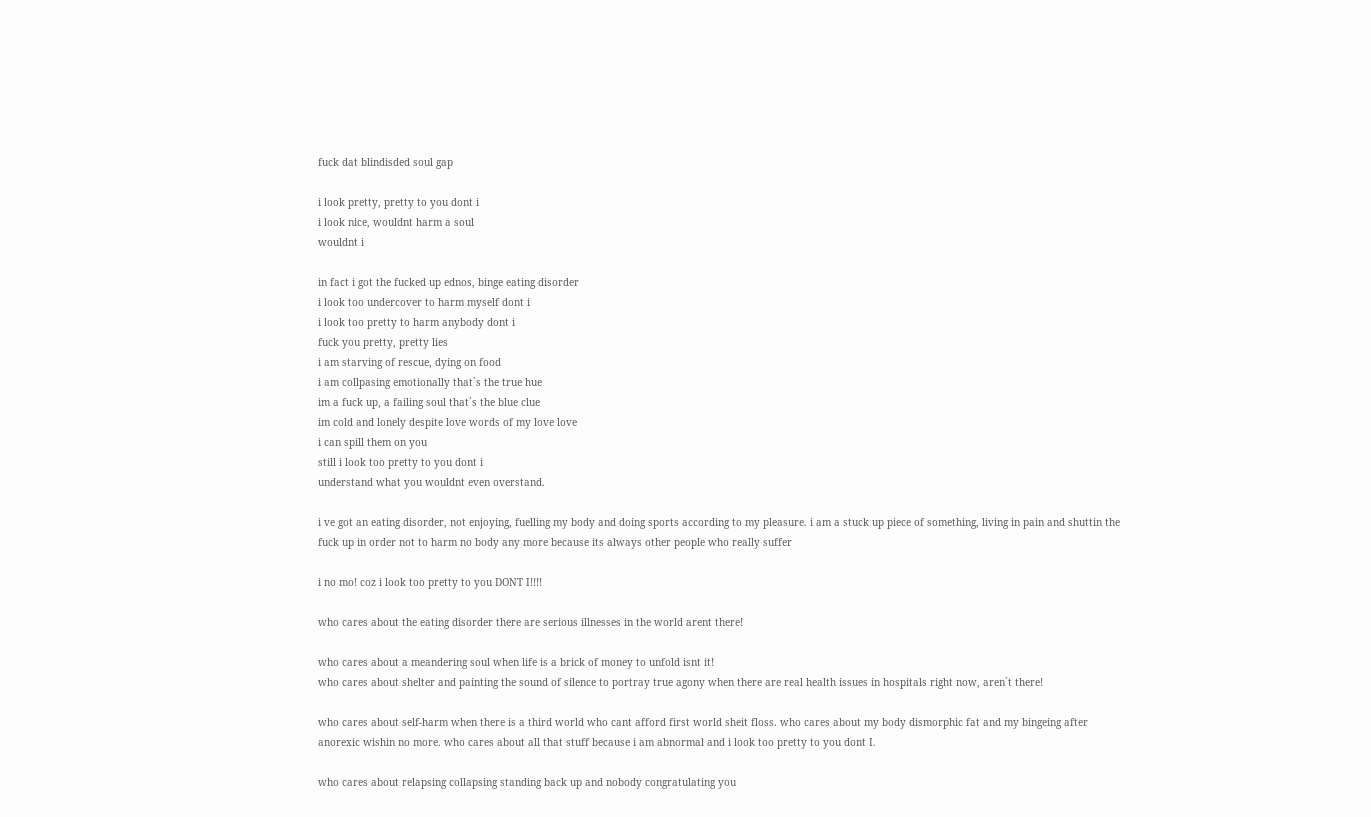fuck dat blindisded soul gap

i look pretty, pretty to you dont i
i look nice, wouldnt harm a soul
wouldnt i

in fact i got the fucked up ednos, binge eating disorder
i look too undercover to harm myself dont i
i look too pretty to harm anybody dont i
fuck you pretty, pretty lies
i am starving of rescue, dying on food
i am collpasing emotionally that´s the true hue
im a fuck up, a failing soul that´s the blue clue
im cold and lonely despite love words of my love love
i can spill them on you
still i look too pretty to you dont i
understand what you wouldnt even overstand.

i ve got an eating disorder, not enjoying, fuelling my body and doing sports according to my pleasure. i am a stuck up piece of something, living in pain and shuttin the fuck up in order not to harm no body any more because its always other people who really suffer

i no mo! coz i look too pretty to you DONT I!!!!

who cares about the eating disorder there are serious illnesses in the world arent there!

who cares about a meandering soul when life is a brick of money to unfold isnt it!
who cares about shelter and painting the sound of silence to portray true agony when there are real health issues in hospitals right now, aren´t there!

who cares about self-harm when there is a third world who cant afford first world sheit floss. who cares about my body dismorphic fat and my bingeing after anorexic wishin no more. who cares about all that stuff because i am abnormal and i look too pretty to you dont I.

who cares about relapsing collapsing standing back up and nobody congratulating you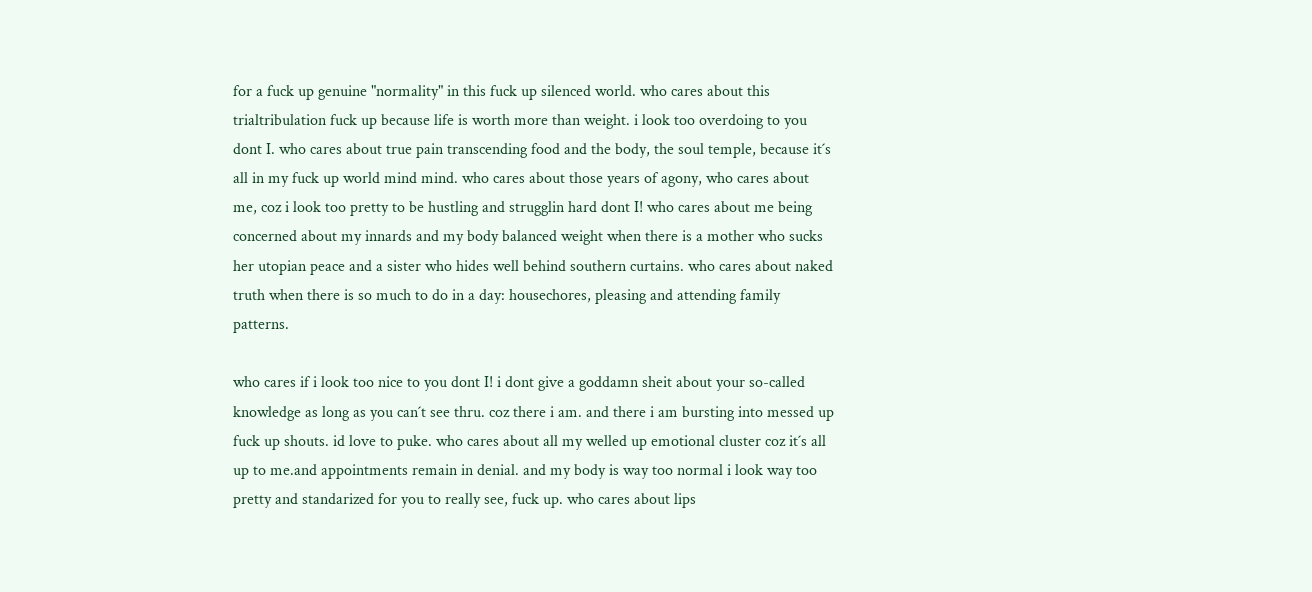for a fuck up genuine "normality" in this fuck up silenced world. who cares about this trialtribulation fuck up because life is worth more than weight. i look too overdoing to you dont I. who cares about true pain transcending food and the body, the soul temple, because it´s all in my fuck up world mind mind. who cares about those years of agony, who cares about me, coz i look too pretty to be hustling and strugglin hard dont I! who cares about me being concerned about my innards and my body balanced weight when there is a mother who sucks her utopian peace and a sister who hides well behind southern curtains. who cares about naked truth when there is so much to do in a day: housechores, pleasing and attending family patterns.

who cares if i look too nice to you dont I! i dont give a goddamn sheit about your so-called knowledge as long as you can´t see thru. coz there i am. and there i am bursting into messed up fuck up shouts. id love to puke. who cares about all my welled up emotional cluster coz it´s all up to me.and appointments remain in denial. and my body is way too normal i look way too pretty and standarized for you to really see, fuck up. who cares about lips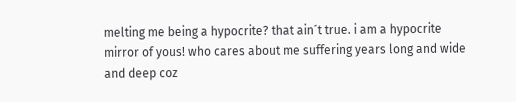melting me being a hypocrite? that ain´t true. i am a hypocrite mirror of yous! who cares about me suffering years long and wide and deep coz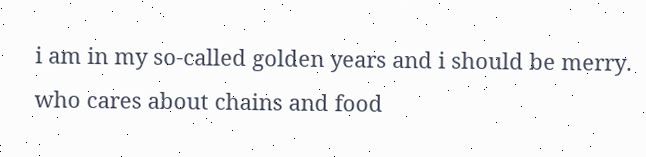i am in my so-called golden years and i should be merry. who cares about chains and food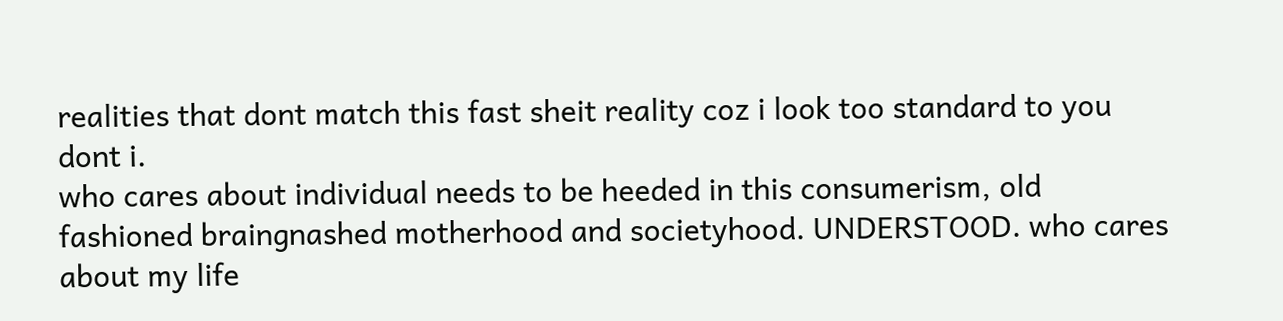realities that dont match this fast sheit reality coz i look too standard to you dont i.
who cares about individual needs to be heeded in this consumerism, old fashioned braingnashed motherhood and societyhood. UNDERSTOOD. who cares about my life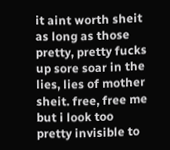it aint worth sheit as long as those pretty, pretty fucks up sore soar in the lies, lies of mother sheit. free, free me but i look too pretty invisible to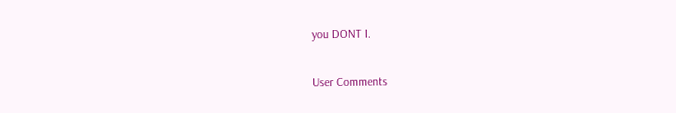you DONT I.

User Comments